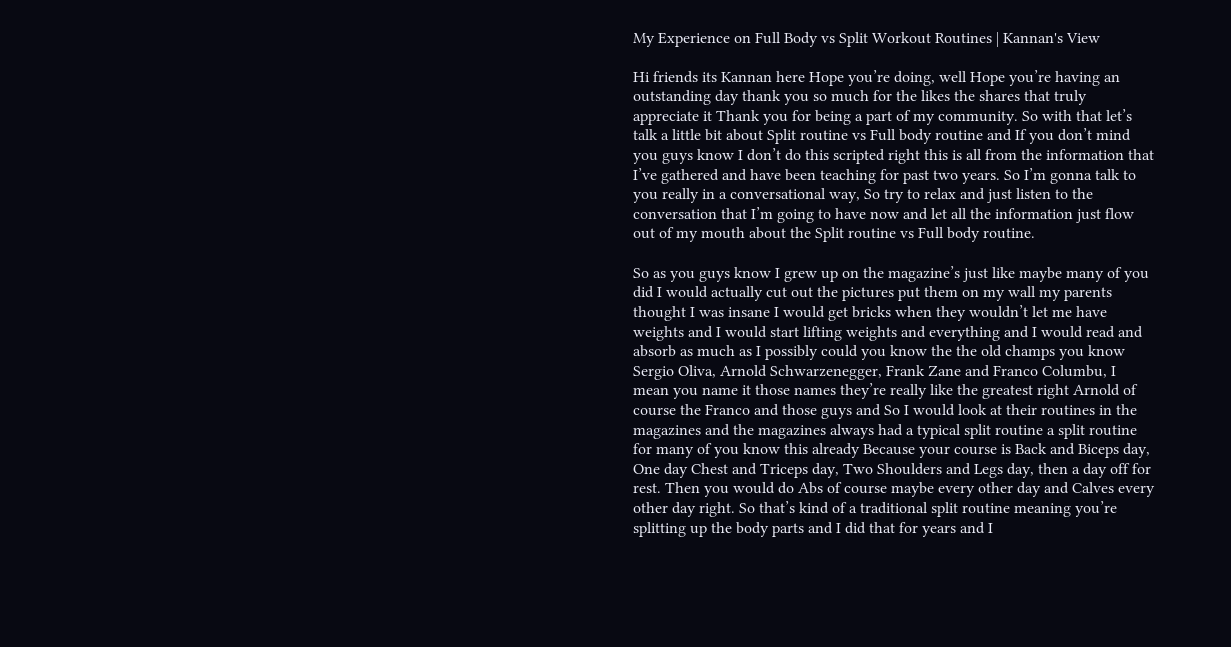My Experience on Full Body vs Split Workout Routines | Kannan's View

Hi friends its Kannan here Hope you’re doing, well Hope you’re having an outstanding day thank you so much for the likes the shares that truly appreciate it Thank you for being a part of my community. So with that let’s talk a little bit about Split routine vs Full body routine and If you don’t mind you guys know I don’t do this scripted right this is all from the information that I’ve gathered and have been teaching for past two years. So I’m gonna talk to you really in a conversational way, So try to relax and just listen to the conversation that I’m going to have now and let all the information just flow out of my mouth about the Split routine vs Full body routine.

So as you guys know I grew up on the magazine’s just like maybe many of you did I would actually cut out the pictures put them on my wall my parents thought I was insane I would get bricks when they wouldn’t let me have weights and I would start lifting weights and everything and I would read and absorb as much as I possibly could you know the the old champs you know Sergio Oliva, Arnold Schwarzenegger, Frank Zane and Franco Columbu, I mean you name it those names they’re really like the greatest right Arnold of course the Franco and those guys and So I would look at their routines in the magazines and the magazines always had a typical split routine a split routine for many of you know this already Because your course is Back and Biceps day, One day Chest and Triceps day, Two Shoulders and Legs day, then a day off for rest. Then you would do Abs of course maybe every other day and Calves every other day right. So that’s kind of a traditional split routine meaning you’re splitting up the body parts and I did that for years and I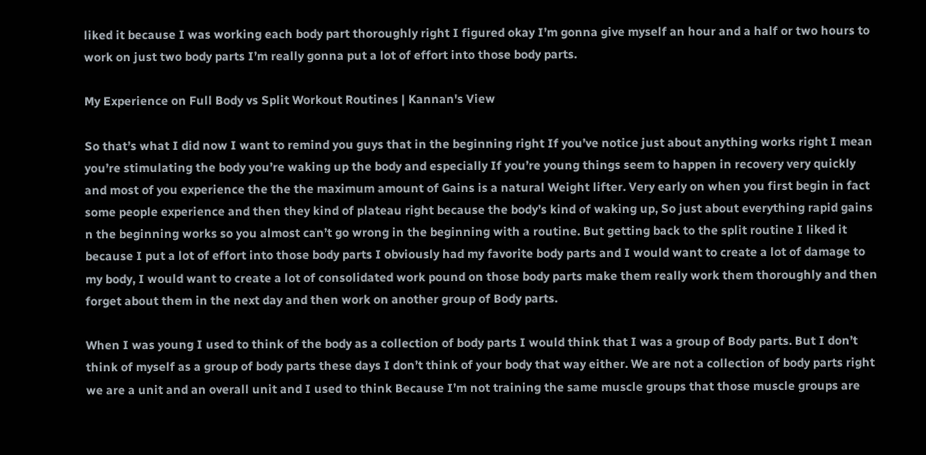liked it because I was working each body part thoroughly right I figured okay I’m gonna give myself an hour and a half or two hours to work on just two body parts I’m really gonna put a lot of effort into those body parts.

My Experience on Full Body vs Split Workout Routines | Kannan's View

So that’s what I did now I want to remind you guys that in the beginning right If you’ve notice just about anything works right I mean you’re stimulating the body you’re waking up the body and especially If you’re young things seem to happen in recovery very quickly and most of you experience the the the maximum amount of Gains is a natural Weight lifter. Very early on when you first begin in fact some people experience and then they kind of plateau right because the body’s kind of waking up, So just about everything rapid gains n the beginning works so you almost can’t go wrong in the beginning with a routine. But getting back to the split routine I liked it because I put a lot of effort into those body parts I obviously had my favorite body parts and I would want to create a lot of damage to my body, I would want to create a lot of consolidated work pound on those body parts make them really work them thoroughly and then forget about them in the next day and then work on another group of Body parts.

When I was young I used to think of the body as a collection of body parts I would think that I was a group of Body parts. But I don’t think of myself as a group of body parts these days I don’t think of your body that way either. We are not a collection of body parts right we are a unit and an overall unit and I used to think Because I’m not training the same muscle groups that those muscle groups are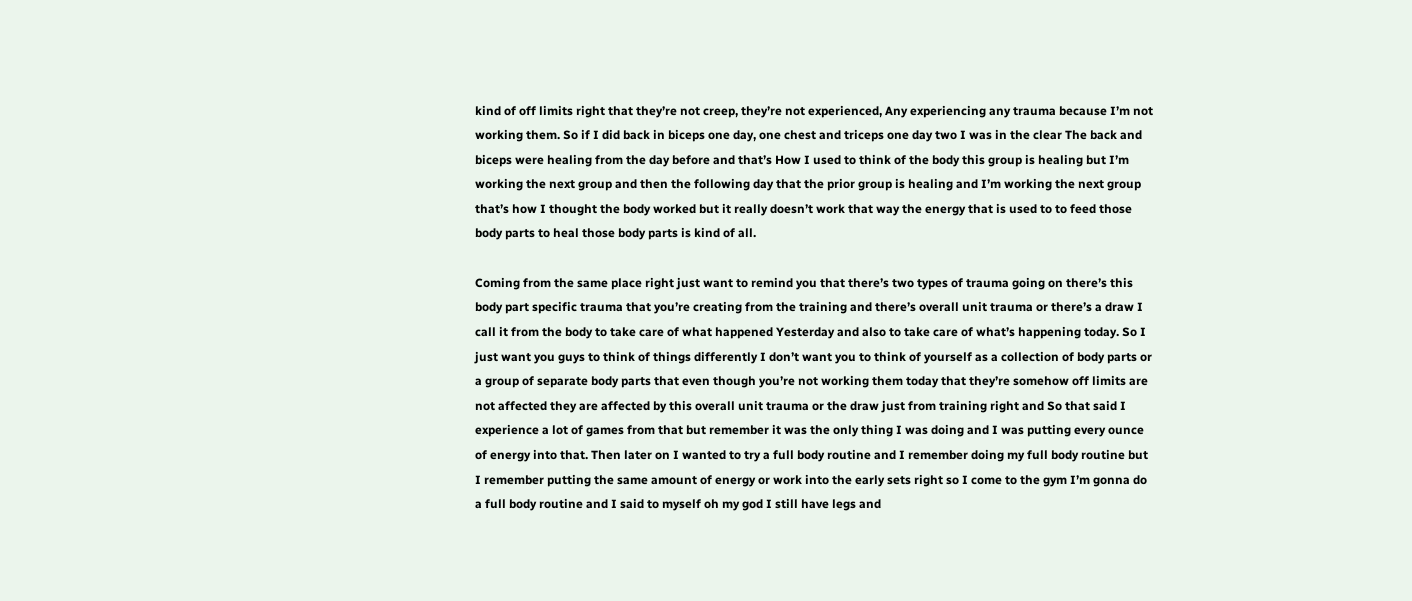kind of off limits right that they’re not creep, they’re not experienced, Any experiencing any trauma because I’m not working them. So if I did back in biceps one day, one chest and triceps one day two I was in the clear The back and biceps were healing from the day before and that’s How I used to think of the body this group is healing but I’m working the next group and then the following day that the prior group is healing and I’m working the next group that’s how I thought the body worked but it really doesn’t work that way the energy that is used to to feed those body parts to heal those body parts is kind of all.

Coming from the same place right just want to remind you that there’s two types of trauma going on there’s this body part specific trauma that you’re creating from the training and there’s overall unit trauma or there’s a draw I call it from the body to take care of what happened Yesterday and also to take care of what’s happening today. So I just want you guys to think of things differently I don’t want you to think of yourself as a collection of body parts or a group of separate body parts that even though you’re not working them today that they’re somehow off limits are not affected they are affected by this overall unit trauma or the draw just from training right and So that said I experience a lot of games from that but remember it was the only thing I was doing and I was putting every ounce of energy into that. Then later on I wanted to try a full body routine and I remember doing my full body routine but I remember putting the same amount of energy or work into the early sets right so I come to the gym I’m gonna do a full body routine and I said to myself oh my god I still have legs and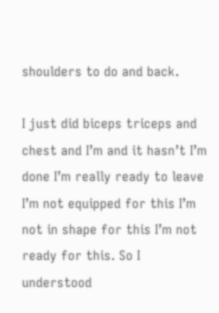shoulders to do and back.

I just did biceps triceps and chest and I’m and it hasn’t I’m done I’m really ready to leave I’m not equipped for this I’m not in shape for this I’m not ready for this. So I understood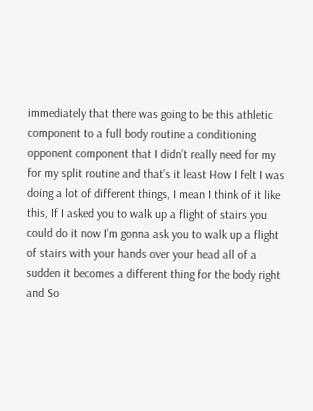immediately that there was going to be this athletic component to a full body routine a conditioning opponent component that I didn’t really need for my for my split routine and that’s it least How I felt I was doing a lot of different things, I mean I think of it like this, If I asked you to walk up a flight of stairs you could do it now I’m gonna ask you to walk up a flight of stairs with your hands over your head all of a sudden it becomes a different thing for the body right and So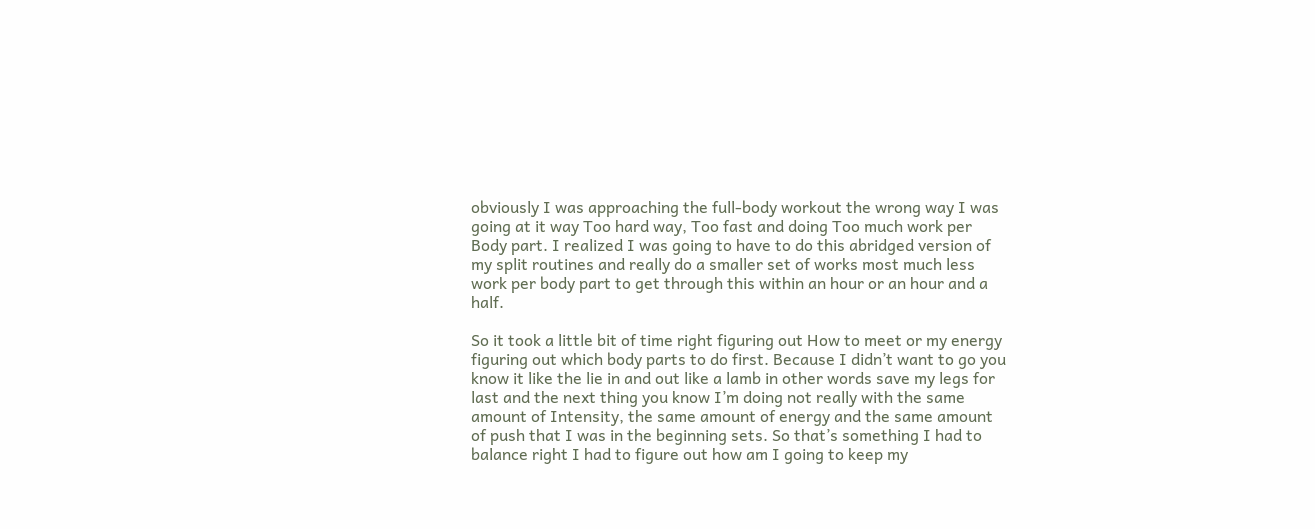obviously I was approaching the full-body workout the wrong way I was going at it way Too hard way, Too fast and doing Too much work per Body part. I realized I was going to have to do this abridged version of my split routines and really do a smaller set of works most much less work per body part to get through this within an hour or an hour and a half.

So it took a little bit of time right figuring out How to meet or my energy figuring out which body parts to do first. Because I didn’t want to go you know it like the lie in and out like a lamb in other words save my legs for last and the next thing you know I’m doing not really with the same amount of Intensity, the same amount of energy and the same amount of push that I was in the beginning sets. So that’s something I had to balance right I had to figure out how am I going to keep my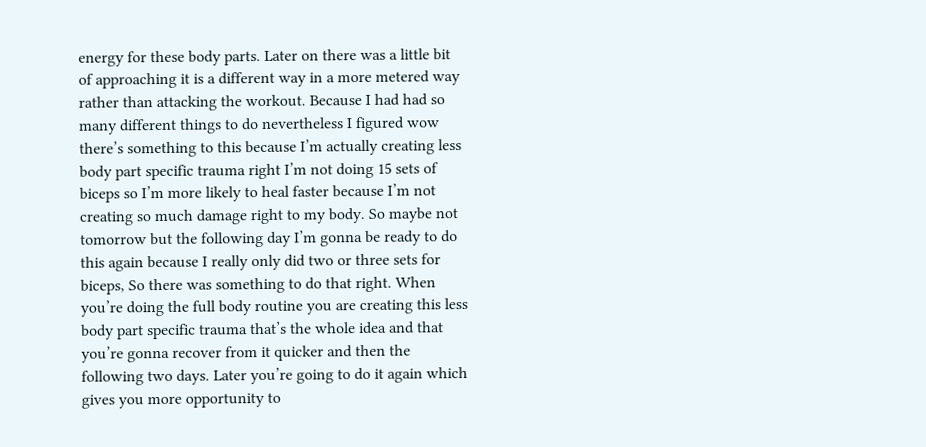energy for these body parts. Later on there was a little bit of approaching it is a different way in a more metered way rather than attacking the workout. Because I had had so many different things to do nevertheless I figured wow there’s something to this because I’m actually creating less body part specific trauma right I’m not doing 15 sets of biceps so I’m more likely to heal faster because I’m not creating so much damage right to my body. So maybe not tomorrow but the following day I’m gonna be ready to do this again because I really only did two or three sets for biceps, So there was something to do that right. When you’re doing the full body routine you are creating this less body part specific trauma that’s the whole idea and that you’re gonna recover from it quicker and then the following two days. Later you’re going to do it again which gives you more opportunity to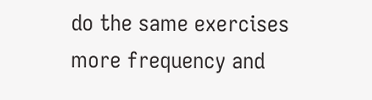do the same exercises more frequency and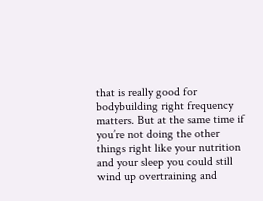that is really good for bodybuilding right frequency matters. But at the same time if you’re not doing the other things right like your nutrition and your sleep you could still wind up overtraining and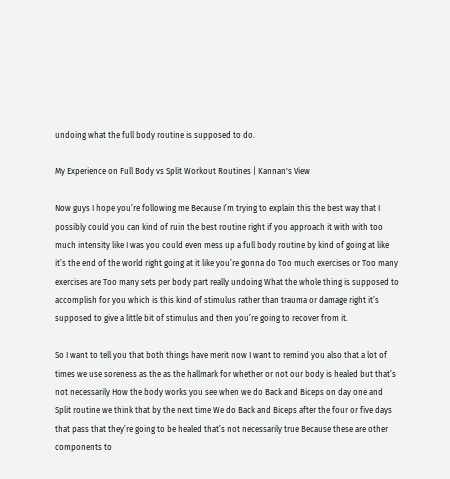undoing what the full body routine is supposed to do.

My Experience on Full Body vs Split Workout Routines | Kannan's View

Now guys I hope you’re following me Because I’m trying to explain this the best way that I possibly could you can kind of ruin the best routine right if you approach it with with too much intensity like I was you could even mess up a full body routine by kind of going at like it’s the end of the world right going at it like you’re gonna do Too much exercises or Too many exercises are Too many sets per body part really undoing What the whole thing is supposed to accomplish for you which is this kind of stimulus rather than trauma or damage right it’s supposed to give a little bit of stimulus and then you’re going to recover from it.

So I want to tell you that both things have merit now I want to remind you also that a lot of times we use soreness as the as the hallmark for whether or not our body is healed but that’s not necessarily How the body works you see when we do Back and Biceps on day one and Split routine we think that by the next time We do Back and Biceps after the four or five days that pass that they’re going to be healed that’s not necessarily true Because these are other components to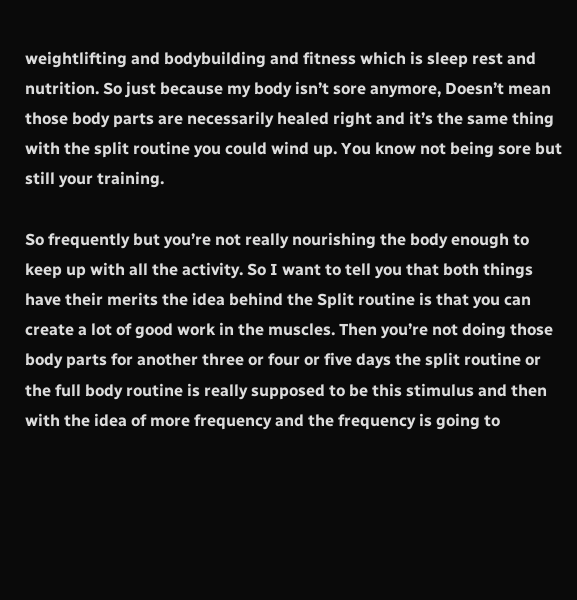weightlifting and bodybuilding and fitness which is sleep rest and nutrition. So just because my body isn’t sore anymore, Doesn’t mean those body parts are necessarily healed right and it’s the same thing with the split routine you could wind up. You know not being sore but still your training.

So frequently but you’re not really nourishing the body enough to keep up with all the activity. So I want to tell you that both things have their merits the idea behind the Split routine is that you can create a lot of good work in the muscles. Then you’re not doing those body parts for another three or four or five days the split routine or the full body routine is really supposed to be this stimulus and then with the idea of more frequency and the frequency is going to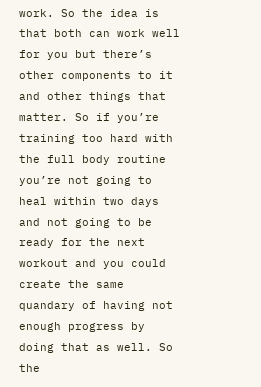work. So the idea is that both can work well for you but there’s other components to it and other things that matter. So if you’re training too hard with the full body routine you’re not going to heal within two days and not going to be ready for the next workout and you could create the same quandary of having not enough progress by doing that as well. So the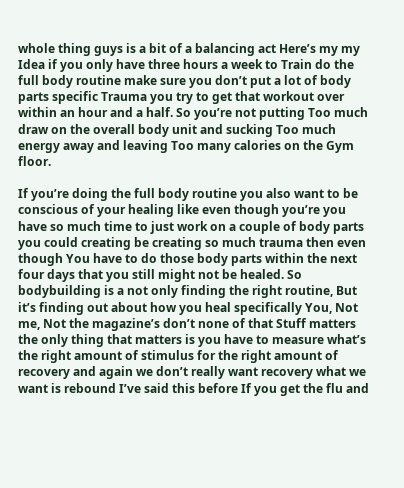whole thing guys is a bit of a balancing act Here’s my my Idea if you only have three hours a week to Train do the full body routine make sure you don’t put a lot of body parts specific Trauma you try to get that workout over within an hour and a half. So you’re not putting Too much draw on the overall body unit and sucking Too much energy away and leaving Too many calories on the Gym floor.

If you’re doing the full body routine you also want to be conscious of your healing like even though you’re you have so much time to just work on a couple of body parts you could creating be creating so much trauma then even though You have to do those body parts within the next four days that you still might not be healed. So bodybuilding is a not only finding the right routine, But it’s finding out about how you heal specifically You, Not me, Not the magazine’s don’t none of that Stuff matters the only thing that matters is you have to measure what’s the right amount of stimulus for the right amount of recovery and again we don’t really want recovery what we want is rebound I’ve said this before If you get the flu and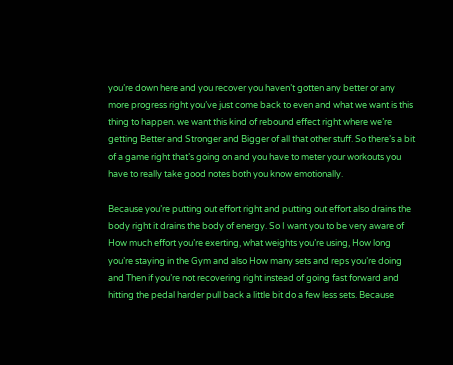you’re down here and you recover you haven’t gotten any better or any more progress right you’ve just come back to even and what we want is this thing to happen. we want this kind of rebound effect right where we’re getting Better and Stronger and Bigger of all that other stuff. So there’s a bit of a game right that’s going on and you have to meter your workouts you have to really take good notes both you know emotionally.

Because you’re putting out effort right and putting out effort also drains the body right it drains the body of energy. So I want you to be very aware of How much effort you’re exerting, what weights you’re using, How long you’re staying in the Gym and also How many sets and reps you’re doing and Then if you’re not recovering right instead of going fast forward and hitting the pedal harder pull back a little bit do a few less sets. Because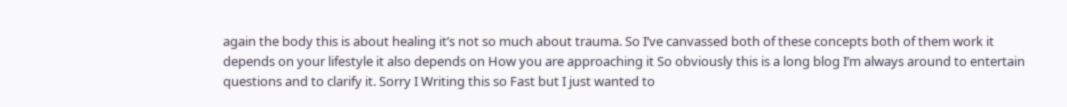again the body this is about healing it’s not so much about trauma. So I’ve canvassed both of these concepts both of them work it depends on your lifestyle it also depends on How you are approaching it So obviously this is a long blog I’m always around to entertain questions and to clarify it. Sorry I Writing this so Fast but I just wanted to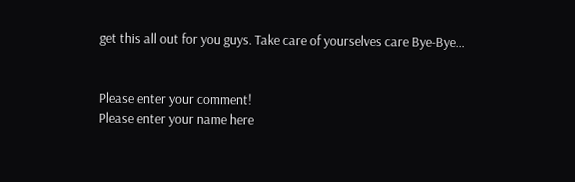get this all out for you guys. Take care of yourselves care Bye-Bye…


Please enter your comment!
Please enter your name here